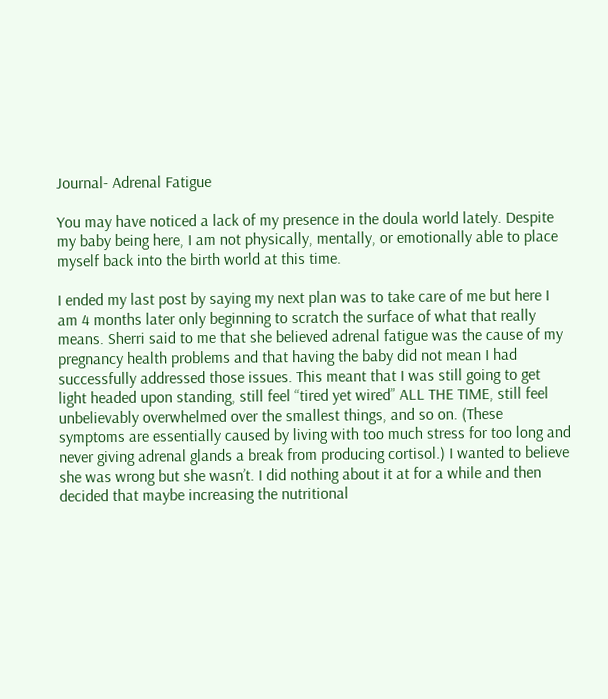Journal- Adrenal Fatigue

You may have noticed a lack of my presence in the doula world lately. Despite my baby being here, I am not physically, mentally, or emotionally able to place myself back into the birth world at this time.

I ended my last post by saying my next plan was to take care of me but here I am 4 months later only beginning to scratch the surface of what that really means. Sherri said to me that she believed adrenal fatigue was the cause of my pregnancy health problems and that having the baby did not mean I had successfully addressed those issues. This meant that I was still going to get light headed upon standing, still feel “tired yet wired” ALL THE TIME, still feel unbelievably overwhelmed over the smallest things, and so on. (These symptoms are essentially caused by living with too much stress for too long and never giving adrenal glands a break from producing cortisol.) I wanted to believe she was wrong but she wasn’t. I did nothing about it at for a while and then decided that maybe increasing the nutritional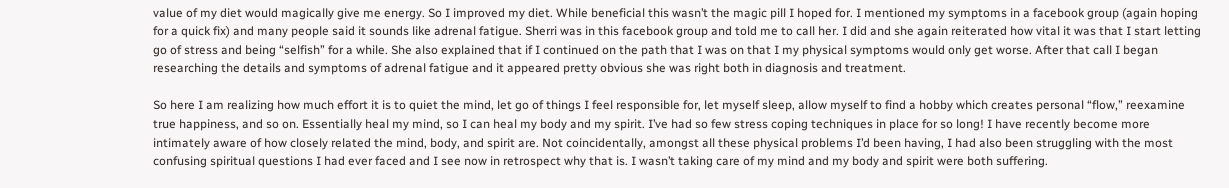value of my diet would magically give me energy. So I improved my diet. While beneficial this wasn’t the magic pill I hoped for. I mentioned my symptoms in a facebook group (again hoping for a quick fix) and many people said it sounds like adrenal fatigue. Sherri was in this facebook group and told me to call her. I did and she again reiterated how vital it was that I start letting go of stress and being “selfish” for a while. She also explained that if I continued on the path that I was on that I my physical symptoms would only get worse. After that call I began researching the details and symptoms of adrenal fatigue and it appeared pretty obvious she was right both in diagnosis and treatment.

So here I am realizing how much effort it is to quiet the mind, let go of things I feel responsible for, let myself sleep, allow myself to find a hobby which creates personal “flow,” reexamine true happiness, and so on. Essentially heal my mind, so I can heal my body and my spirit. I’ve had so few stress coping techniques in place for so long! I have recently become more intimately aware of how closely related the mind, body, and spirit are. Not coincidentally, amongst all these physical problems I’d been having, I had also been struggling with the most confusing spiritual questions I had ever faced and I see now in retrospect why that is. I wasn’t taking care of my mind and my body and spirit were both suffering.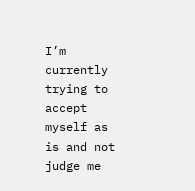I’m currently trying to accept myself as is and not judge me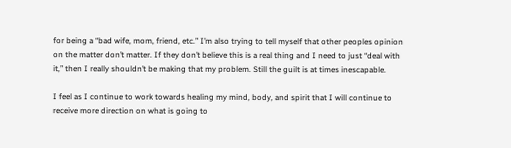for being a “bad wife, mom, friend, etc.” I’m also trying to tell myself that other peoples opinion on the matter don’t matter. If they don’t believe this is a real thing and I need to just “deal with it,” then I really shouldn’t be making that my problem. Still the guilt is at times inescapable.

I feel as I continue to work towards healing my mind, body, and spirit that I will continue to receive more direction on what is going to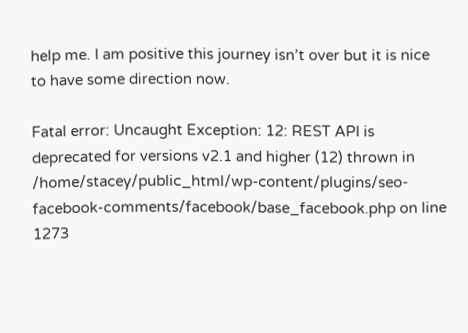help me. I am positive this journey isn’t over but it is nice to have some direction now.

Fatal error: Uncaught Exception: 12: REST API is deprecated for versions v2.1 and higher (12) thrown in /home/stacey/public_html/wp-content/plugins/seo-facebook-comments/facebook/base_facebook.php on line 1273